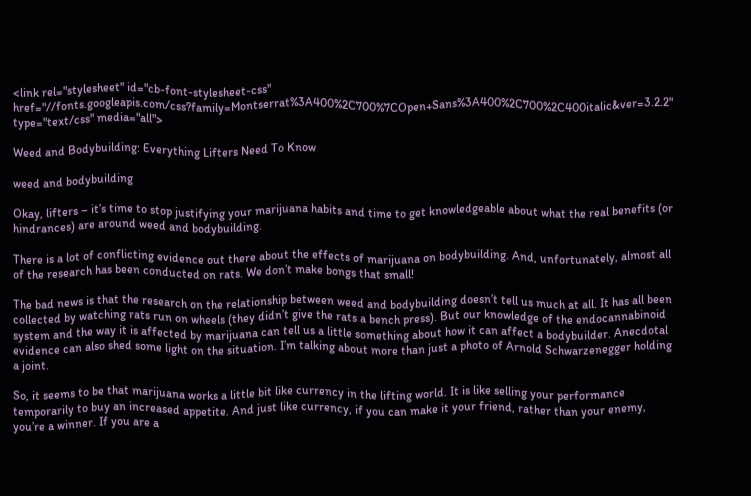<link rel="stylesheet" id="cb-font-stylesheet-css" href="//fonts.googleapis.com/css?family=Montserrat%3A400%2C700%7COpen+Sans%3A400%2C700%2C400italic&ver=3.2.2" type="text/css" media="all">

Weed and Bodybuilding: Everything Lifters Need To Know

weed and bodybuilding

Okay, lifters – it’s time to stop justifying your marijuana habits and time to get knowledgeable about what the real benefits (or hindrances) are around weed and bodybuilding.

There is a lot of conflicting evidence out there about the effects of marijuana on bodybuilding. And, unfortunately, almost all of the research has been conducted on rats. We don’t make bongs that small!

The bad news is that the research on the relationship between weed and bodybuilding doesn’t tell us much at all. It has all been collected by watching rats run on wheels (they didn’t give the rats a bench press). But our knowledge of the endocannabinoid system and the way it is affected by marijuana can tell us a little something about how it can affect a bodybuilder. Anecdotal evidence can also shed some light on the situation. I’m talking about more than just a photo of Arnold Schwarzenegger holding a joint.

So, it seems to be that marijuana works a little bit like currency in the lifting world. It is like selling your performance temporarily to buy an increased appetite. And just like currency, if you can make it your friend, rather than your enemy, you’re a winner. If you are a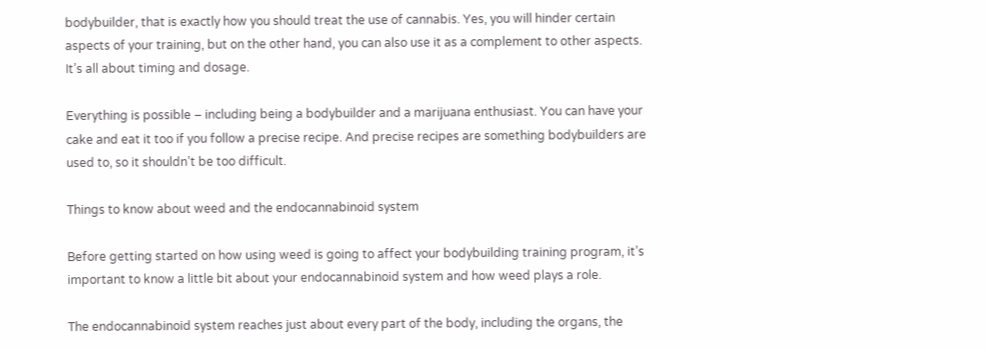bodybuilder, that is exactly how you should treat the use of cannabis. Yes, you will hinder certain aspects of your training, but on the other hand, you can also use it as a complement to other aspects. It’s all about timing and dosage.

Everything is possible – including being a bodybuilder and a marijuana enthusiast. You can have your cake and eat it too if you follow a precise recipe. And precise recipes are something bodybuilders are used to, so it shouldn’t be too difficult.

Things to know about weed and the endocannabinoid system

Before getting started on how using weed is going to affect your bodybuilding training program, it’s important to know a little bit about your endocannabinoid system and how weed plays a role.

The endocannabinoid system reaches just about every part of the body, including the organs, the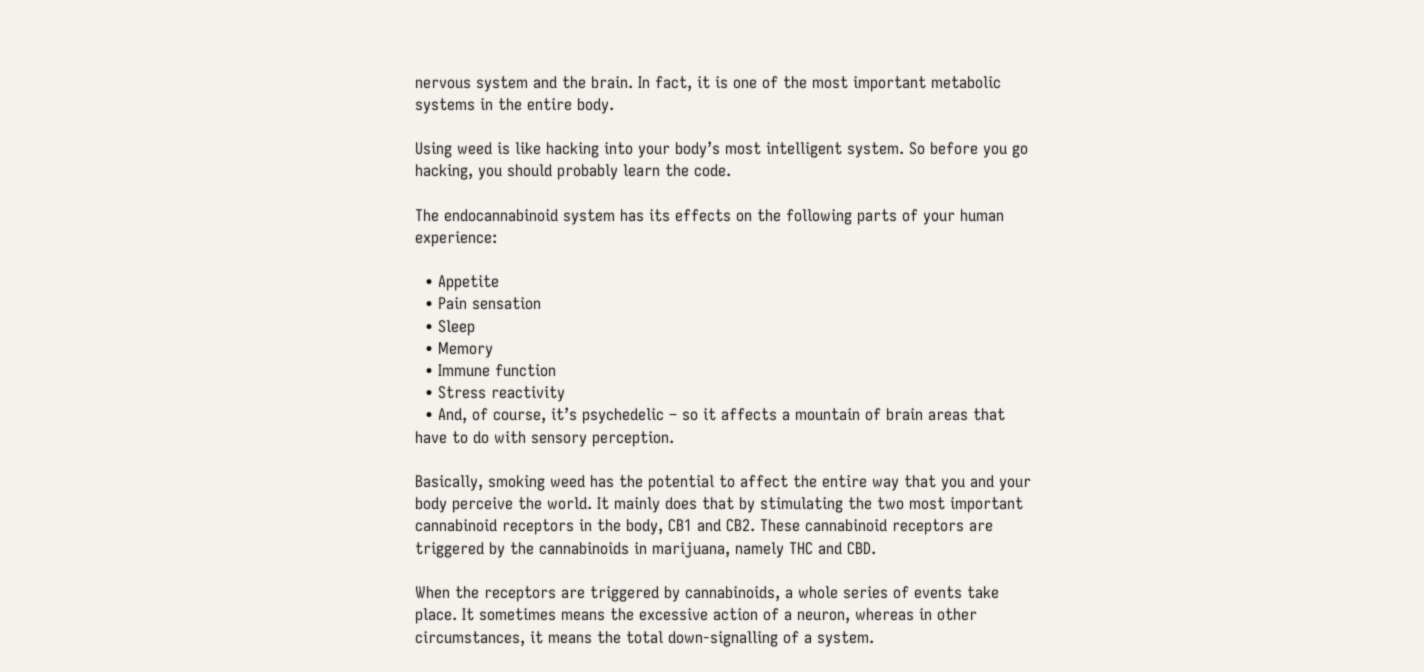nervous system and the brain. In fact, it is one of the most important metabolic systems in the entire body.

Using weed is like hacking into your body’s most intelligent system. So before you go hacking, you should probably learn the code.

The endocannabinoid system has its effects on the following parts of your human experience:

  • Appetite
  • Pain sensation
  • Sleep
  • Memory
  • Immune function
  • Stress reactivity
  • And, of course, it’s psychedelic – so it affects a mountain of brain areas that have to do with sensory perception.

Basically, smoking weed has the potential to affect the entire way that you and your body perceive the world. It mainly does that by stimulating the two most important cannabinoid receptors in the body, CB1 and CB2. These cannabinoid receptors are triggered by the cannabinoids in marijuana, namely THC and CBD.

When the receptors are triggered by cannabinoids, a whole series of events take place. It sometimes means the excessive action of a neuron, whereas in other circumstances, it means the total down-signalling of a system.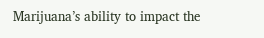Marijuana’s ability to impact the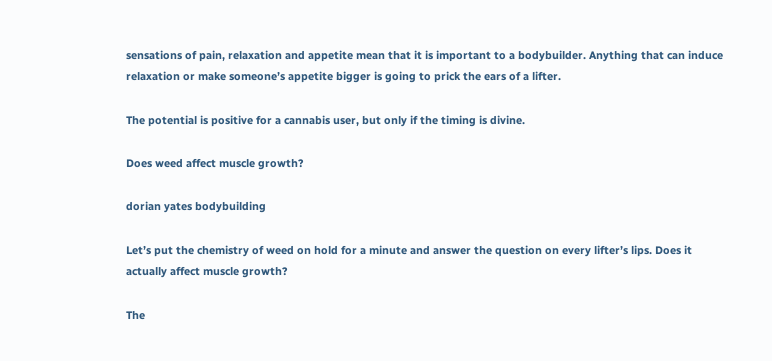sensations of pain, relaxation and appetite mean that it is important to a bodybuilder. Anything that can induce relaxation or make someone’s appetite bigger is going to prick the ears of a lifter.

The potential is positive for a cannabis user, but only if the timing is divine.

Does weed affect muscle growth?

dorian yates bodybuilding

Let’s put the chemistry of weed on hold for a minute and answer the question on every lifter’s lips. Does it actually affect muscle growth?

The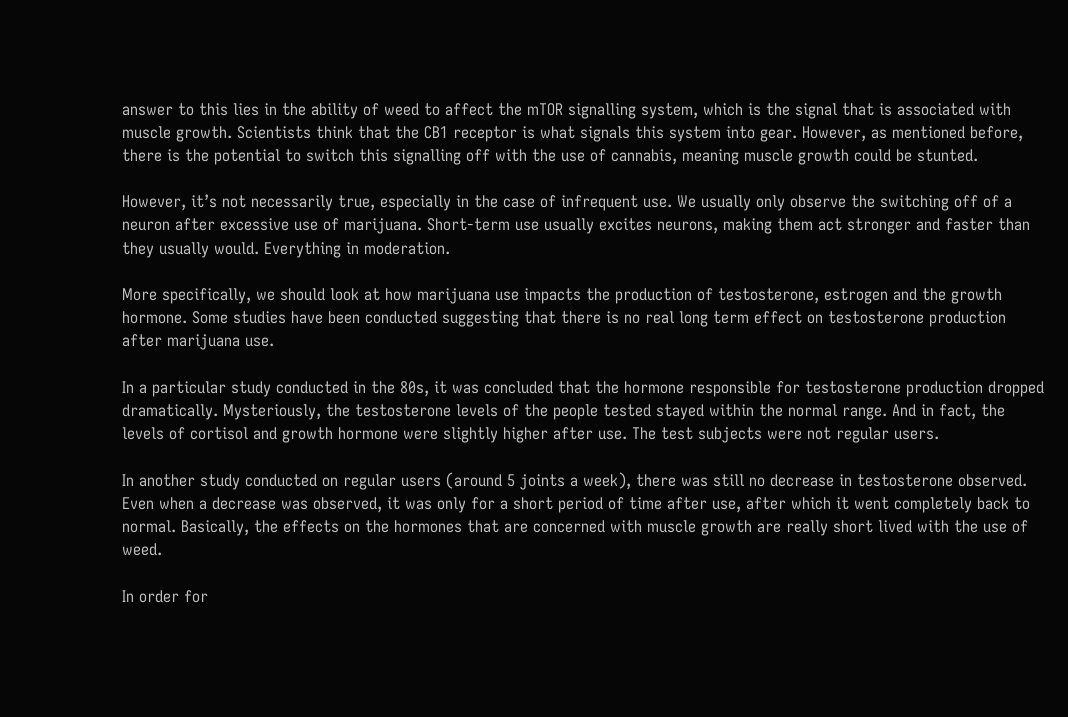answer to this lies in the ability of weed to affect the mTOR signalling system, which is the signal that is associated with muscle growth. Scientists think that the CB1 receptor is what signals this system into gear. However, as mentioned before, there is the potential to switch this signalling off with the use of cannabis, meaning muscle growth could be stunted.

However, it’s not necessarily true, especially in the case of infrequent use. We usually only observe the switching off of a neuron after excessive use of marijuana. Short-term use usually excites neurons, making them act stronger and faster than they usually would. Everything in moderation.

More specifically, we should look at how marijuana use impacts the production of testosterone, estrogen and the growth hormone. Some studies have been conducted suggesting that there is no real long term effect on testosterone production after marijuana use.

In a particular study conducted in the 80s, it was concluded that the hormone responsible for testosterone production dropped dramatically. Mysteriously, the testosterone levels of the people tested stayed within the normal range. And in fact, the levels of cortisol and growth hormone were slightly higher after use. The test subjects were not regular users.

In another study conducted on regular users (around 5 joints a week), there was still no decrease in testosterone observed. Even when a decrease was observed, it was only for a short period of time after use, after which it went completely back to normal. Basically, the effects on the hormones that are concerned with muscle growth are really short lived with the use of weed.

In order for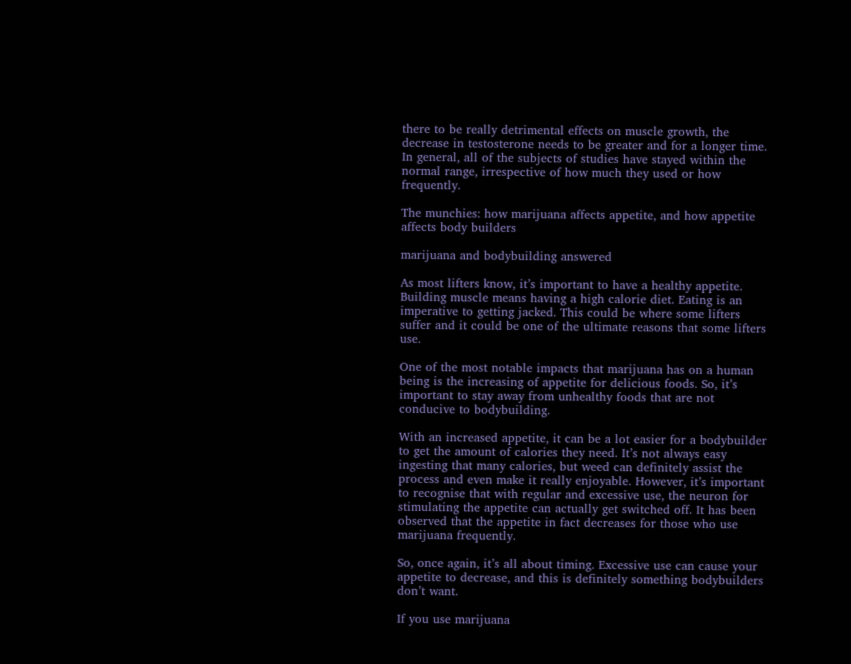there to be really detrimental effects on muscle growth, the decrease in testosterone needs to be greater and for a longer time. In general, all of the subjects of studies have stayed within the normal range, irrespective of how much they used or how frequently.

The munchies: how marijuana affects appetite, and how appetite affects body builders

marijuana and bodybuilding answered

As most lifters know, it’s important to have a healthy appetite. Building muscle means having a high calorie diet. Eating is an imperative to getting jacked. This could be where some lifters suffer and it could be one of the ultimate reasons that some lifters use.

One of the most notable impacts that marijuana has on a human being is the increasing of appetite for delicious foods. So, it’s important to stay away from unhealthy foods that are not conducive to bodybuilding.

With an increased appetite, it can be a lot easier for a bodybuilder to get the amount of calories they need. It’s not always easy ingesting that many calories, but weed can definitely assist the process and even make it really enjoyable. However, it’s important to recognise that with regular and excessive use, the neuron for stimulating the appetite can actually get switched off. It has been observed that the appetite in fact decreases for those who use marijuana frequently.

So, once again, it’s all about timing. Excessive use can cause your appetite to decrease, and this is definitely something bodybuilders don’t want.

If you use marijuana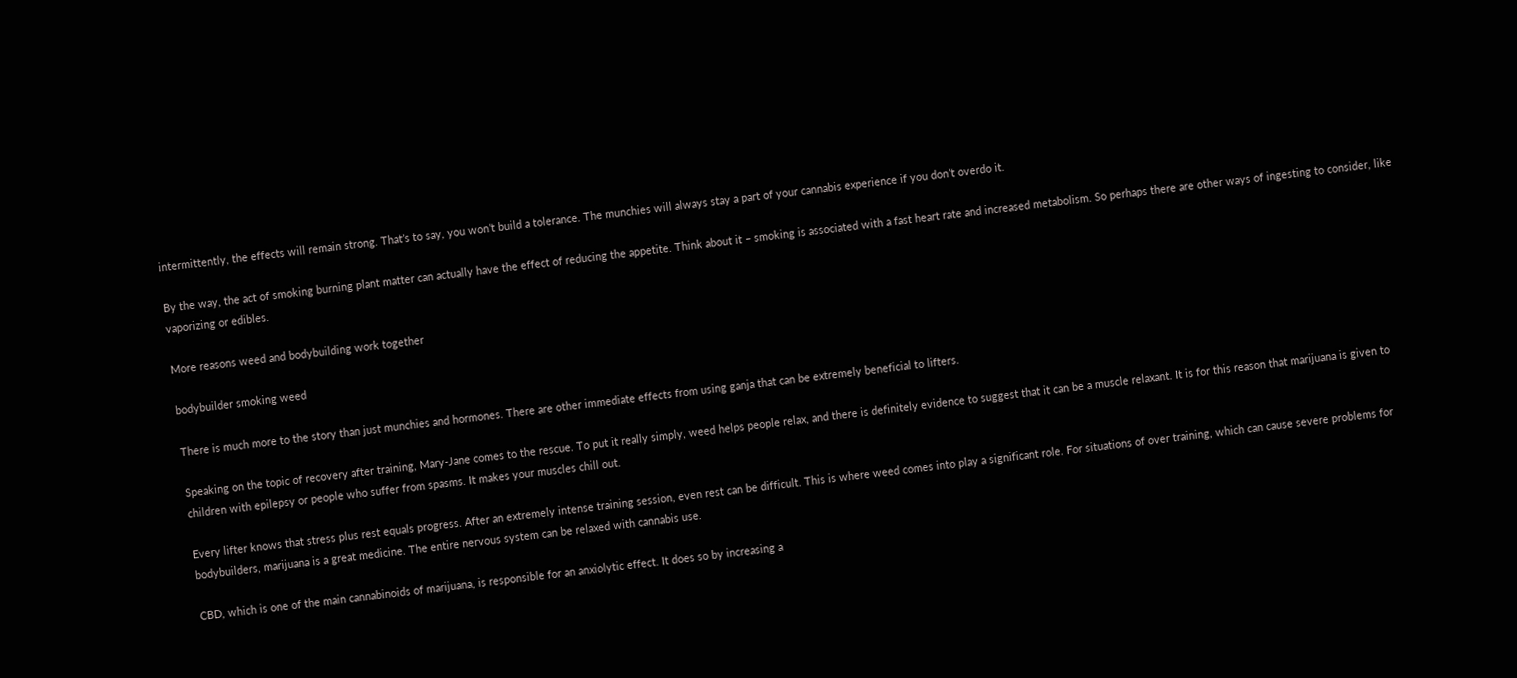intermittently, the effects will remain strong. That’s to say, you won’t build a tolerance. The munchies will always stay a part of your cannabis experience if you don’t overdo it.

By the way, the act of smoking burning plant matter can actually have the effect of reducing the appetite. Think about it – smoking is associated with a fast heart rate and increased metabolism. So perhaps there are other ways of ingesting to consider, like vaporizing or edibles.

More reasons weed and bodybuilding work together

bodybuilder smoking weed

There is much more to the story than just munchies and hormones. There are other immediate effects from using ganja that can be extremely beneficial to lifters.

Speaking on the topic of recovery after training, Mary-Jane comes to the rescue. To put it really simply, weed helps people relax, and there is definitely evidence to suggest that it can be a muscle relaxant. It is for this reason that marijuana is given to children with epilepsy or people who suffer from spasms. It makes your muscles chill out.

Every lifter knows that stress plus rest equals progress. After an extremely intense training session, even rest can be difficult. This is where weed comes into play a significant role. For situations of over training, which can cause severe problems for bodybuilders, marijuana is a great medicine. The entire nervous system can be relaxed with cannabis use.

CBD, which is one of the main cannabinoids of marijuana, is responsible for an anxiolytic effect. It does so by increasing a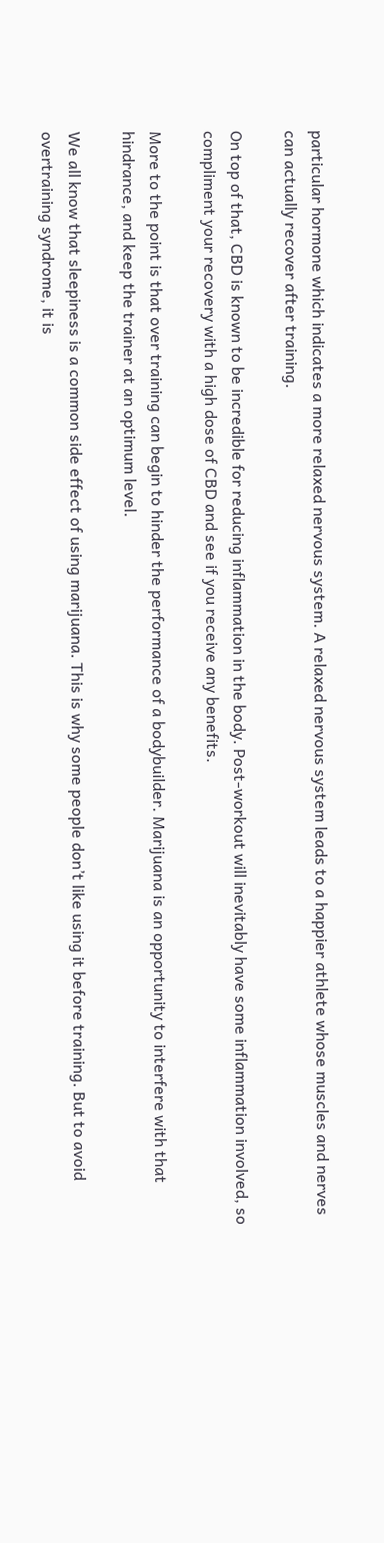particular hormone which indicates a more relaxed nervous system. A relaxed nervous system leads to a happier athlete whose muscles and nerves can actually recover after training.

On top of that, CBD is known to be incredible for reducing inflammation in the body. Post-workout will inevitably have some inflammation involved, so compliment your recovery with a high dose of CBD and see if you receive any benefits.

More to the point is that over training can begin to hinder the performance of a bodybuilder. Marijuana is an opportunity to interfere with that hindrance, and keep the trainer at an optimum level.

We all know that sleepiness is a common side effect of using marijuana. This is why some people don’t like using it before training. But to avoid overtraining syndrome, it is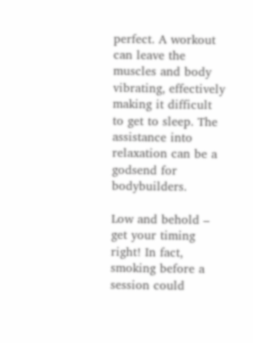perfect. A workout can leave the muscles and body vibrating, effectively making it difficult to get to sleep. The assistance into relaxation can be a godsend for bodybuilders.

Low and behold – get your timing right! In fact, smoking before a session could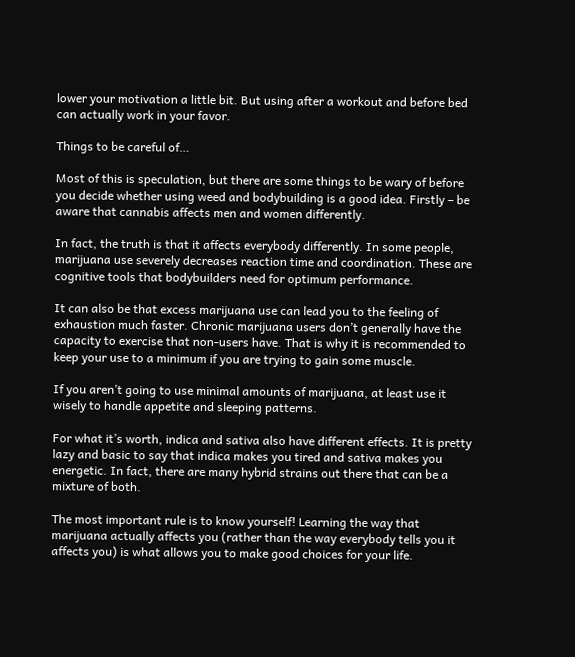lower your motivation a little bit. But using after a workout and before bed can actually work in your favor.

Things to be careful of…

Most of this is speculation, but there are some things to be wary of before you decide whether using weed and bodybuilding is a good idea. Firstly – be aware that cannabis affects men and women differently.

In fact, the truth is that it affects everybody differently. In some people, marijuana use severely decreases reaction time and coordination. These are cognitive tools that bodybuilders need for optimum performance.

It can also be that excess marijuana use can lead you to the feeling of exhaustion much faster. Chronic marijuana users don’t generally have the capacity to exercise that non-users have. That is why it is recommended to keep your use to a minimum if you are trying to gain some muscle.

If you aren’t going to use minimal amounts of marijuana, at least use it wisely to handle appetite and sleeping patterns.

For what it’s worth, indica and sativa also have different effects. It is pretty lazy and basic to say that indica makes you tired and sativa makes you energetic. In fact, there are many hybrid strains out there that can be a mixture of both.

The most important rule is to know yourself! Learning the way that marijuana actually affects you (rather than the way everybody tells you it affects you) is what allows you to make good choices for your life.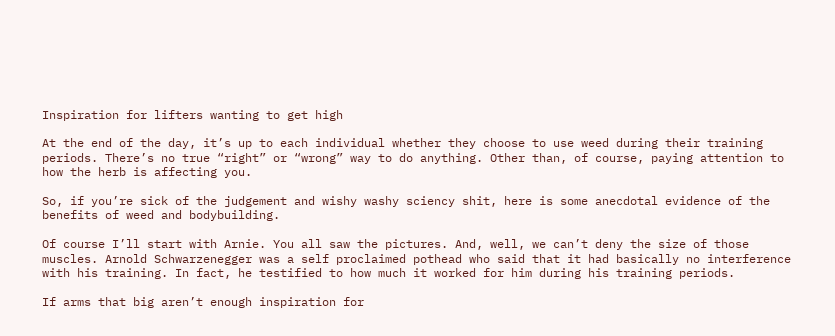Inspiration for lifters wanting to get high

At the end of the day, it’s up to each individual whether they choose to use weed during their training periods. There’s no true “right” or “wrong” way to do anything. Other than, of course, paying attention to how the herb is affecting you.

So, if you’re sick of the judgement and wishy washy sciency shit, here is some anecdotal evidence of the benefits of weed and bodybuilding.

Of course I’ll start with Arnie. You all saw the pictures. And, well, we can’t deny the size of those muscles. Arnold Schwarzenegger was a self proclaimed pothead who said that it had basically no interference with his training. In fact, he testified to how much it worked for him during his training periods.

If arms that big aren’t enough inspiration for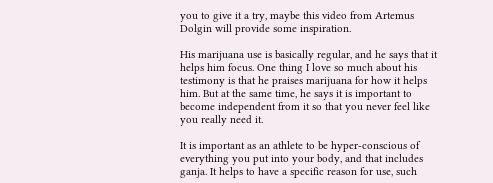you to give it a try, maybe this video from Artemus Dolgin will provide some inspiration.

His marijuana use is basically regular, and he says that it helps him focus. One thing I love so much about his testimony is that he praises marijuana for how it helps him. But at the same time, he says it is important to become independent from it so that you never feel like you really need it.

It is important as an athlete to be hyper-conscious of everything you put into your body, and that includes ganja. It helps to have a specific reason for use, such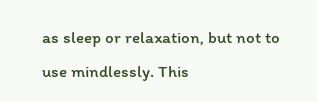as sleep or relaxation, but not to use mindlessly. This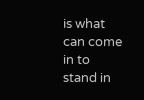is what can come in to stand in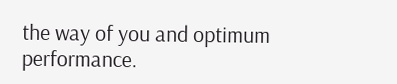the way of you and optimum performance.